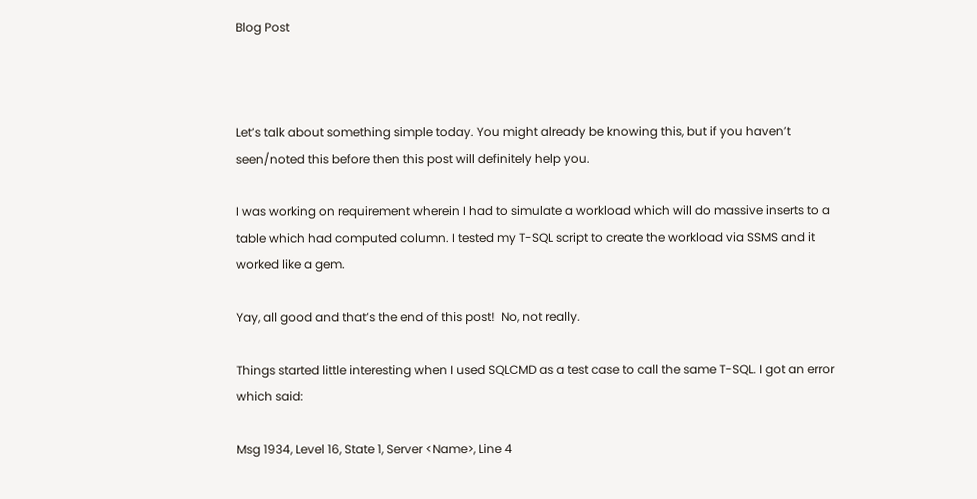Blog Post



Let’s talk about something simple today. You might already be knowing this, but if you haven’t seen/noted this before then this post will definitely help you.

I was working on requirement wherein I had to simulate a workload which will do massive inserts to a table which had computed column. I tested my T-SQL script to create the workload via SSMS and it worked like a gem.

Yay, all good and that’s the end of this post!  No, not really.

Things started little interesting when I used SQLCMD as a test case to call the same T-SQL. I got an error which said:

Msg 1934, Level 16, State 1, Server <Name>, Line 4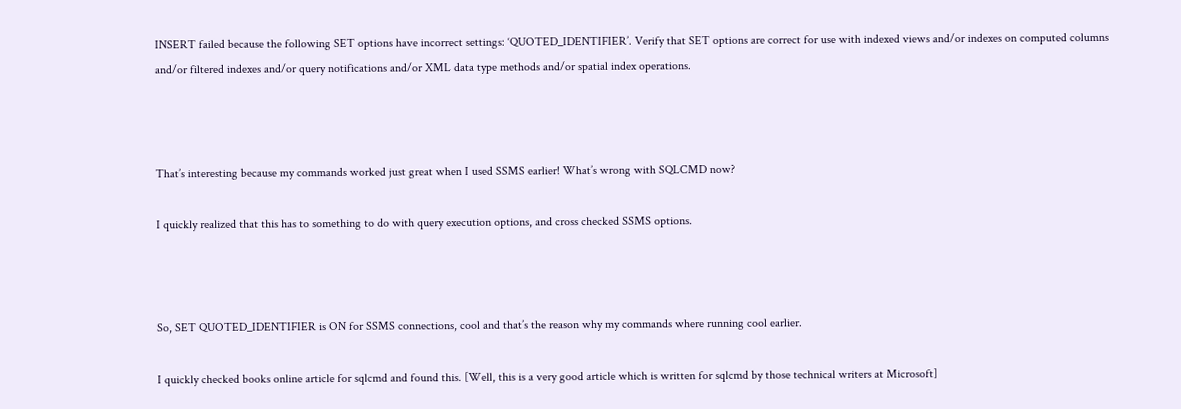INSERT failed because the following SET options have incorrect settings: ‘QUOTED_IDENTIFIER’. Verify that SET options are correct for use with indexed views and/or indexes on computed columns and/or filtered indexes and/or query notifications and/or XML data type methods and/or spatial index operations.



That’s interesting because my commands worked just great when I used SSMS earlier! What’s wrong with SQLCMD now?

I quickly realized that this has to something to do with query execution options, and cross checked SSMS options.



So, SET QUOTED_IDENTIFIER is ON for SSMS connections, cool and that’s the reason why my commands where running cool earlier.

I quickly checked books online article for sqlcmd and found this. [Well, this is a very good article which is written for sqlcmd by those technical writers at Microsoft]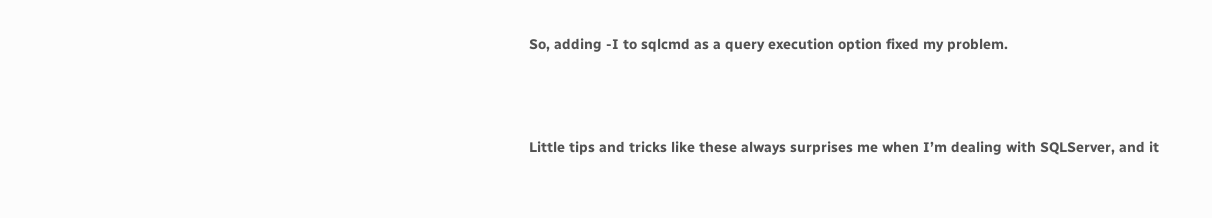So, adding -I to sqlcmd as a query execution option fixed my problem.



Little tips and tricks like these always surprises me when I’m dealing with SQLServer, and it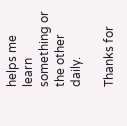helps me learn something or the other daily.

Thanks for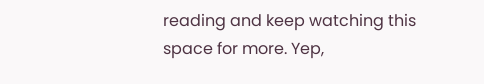reading and keep watching this space for more. Yep,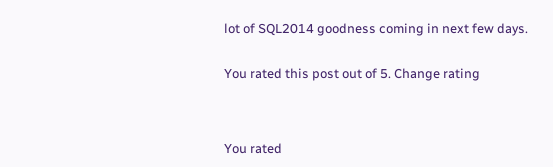lot of SQL2014 goodness coming in next few days.


You rated this post out of 5. Change rating




You rated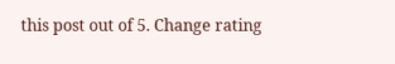this post out of 5. Change rating